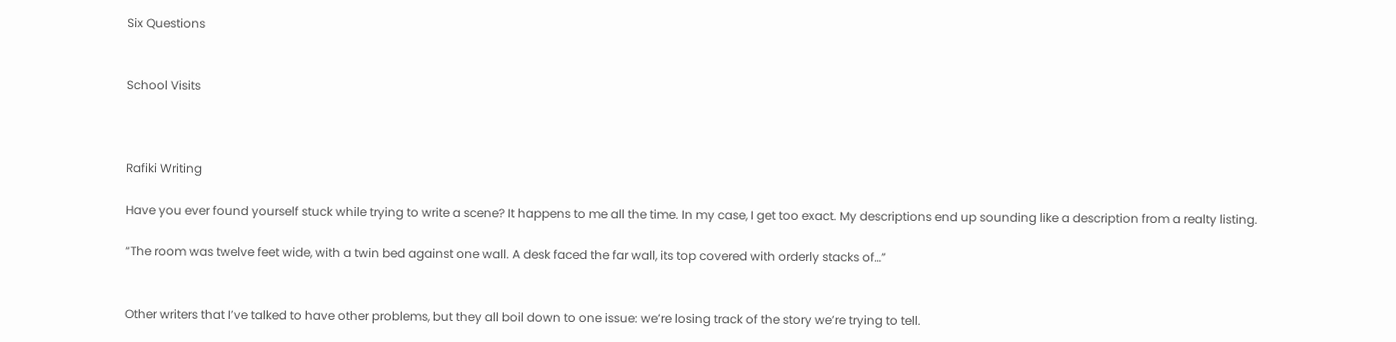Six Questions


School Visits



Rafiki Writing

Have you ever found yourself stuck while trying to write a scene? It happens to me all the time. In my case, I get too exact. My descriptions end up sounding like a description from a realty listing.

“The room was twelve feet wide, with a twin bed against one wall. A desk faced the far wall, its top covered with orderly stacks of…”


Other writers that I’ve talked to have other problems, but they all boil down to one issue: we’re losing track of the story we’re trying to tell.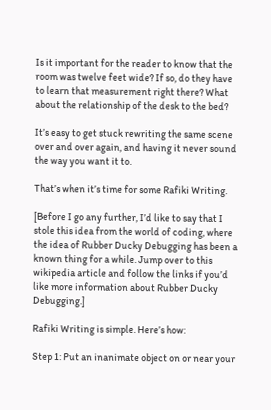Is it important for the reader to know that the room was twelve feet wide? If so, do they have to learn that measurement right there? What about the relationship of the desk to the bed?

It’s easy to get stuck rewriting the same scene over and over again, and having it never sound the way you want it to.

That’s when it’s time for some Rafiki Writing.

[Before I go any further, I’d like to say that I stole this idea from the world of coding, where the idea of Rubber Ducky Debugging has been a known thing for a while. Jump over to this wikipedia article and follow the links if you’d like more information about Rubber Ducky Debugging.]

Rafiki Writing is simple. Here’s how:

Step 1: Put an inanimate object on or near your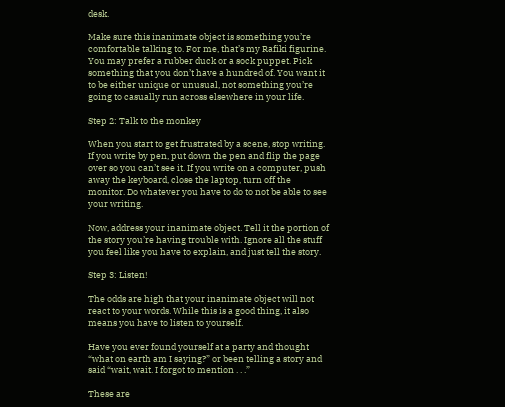desk.

Make sure this inanimate object is something you’re comfortable talking to. For me, that’s my Rafiki figurine. You may prefer a rubber duck or a sock puppet. Pick something that you don’t have a hundred of. You want it to be either unique or unusual, not something you’re going to casually run across elsewhere in your life.

Step 2: Talk to the monkey

When you start to get frustrated by a scene, stop writing. If you write by pen, put down the pen and flip the page over so you can’t see it. If you write on a computer, push away the keyboard, close the laptop, turn off the monitor. Do whatever you have to do to not be able to see your writing.

Now, address your inanimate object. Tell it the portion of the story you’re having trouble with. Ignore all the stuff you feel like you have to explain, and just tell the story.

Step 3: Listen!

The odds are high that your inanimate object will not react to your words. While this is a good thing, it also means you have to listen to yourself.

Have you ever found yourself at a party and thought “what on earth am I saying?” or been telling a story and said “wait, wait. I forgot to mention . . .”

These are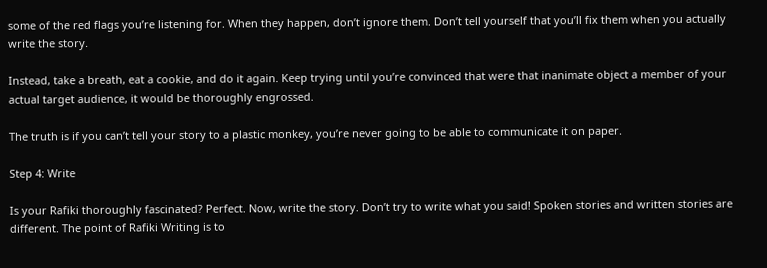some of the red flags you’re listening for. When they happen, don’t ignore them. Don’t tell yourself that you’ll fix them when you actually write the story.

Instead, take a breath, eat a cookie, and do it again. Keep trying until you’re convinced that were that inanimate object a member of your actual target audience, it would be thoroughly engrossed.

The truth is if you can’t tell your story to a plastic monkey, you’re never going to be able to communicate it on paper.

Step 4: Write

Is your Rafiki thoroughly fascinated? Perfect. Now, write the story. Don’t try to write what you said! Spoken stories and written stories are different. The point of Rafiki Writing is to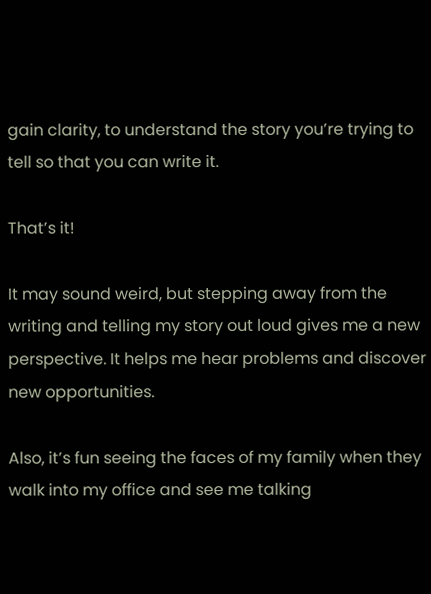gain clarity, to understand the story you’re trying to tell so that you can write it.

That’s it!

It may sound weird, but stepping away from the writing and telling my story out loud gives me a new perspective. It helps me hear problems and discover new opportunities.

Also, it’s fun seeing the faces of my family when they walk into my office and see me talking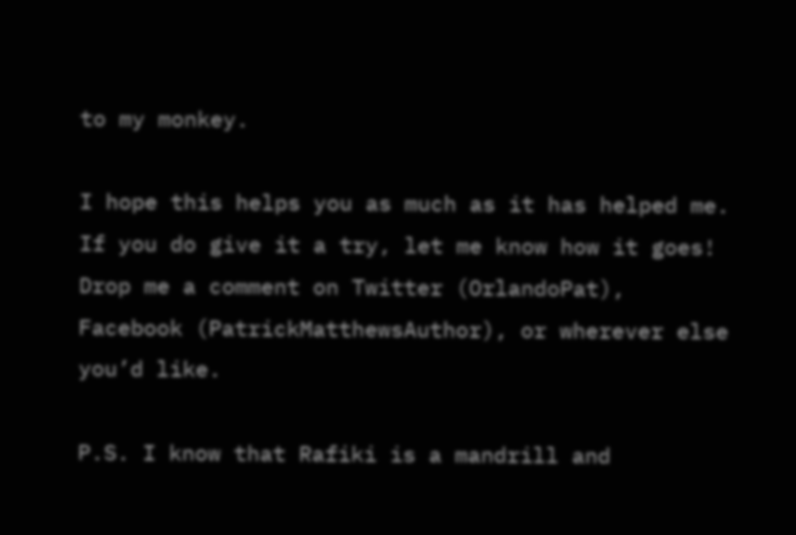to my monkey.

I hope this helps you as much as it has helped me. If you do give it a try, let me know how it goes! Drop me a comment on Twitter (OrlandoPat), Facebook (PatrickMatthewsAuthor), or wherever else you’d like.

P.S. I know that Rafiki is a mandrill and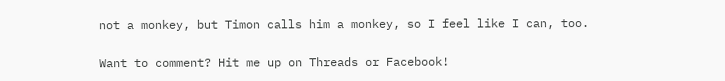not a monkey, but Timon calls him a monkey, so I feel like I can, too.

Want to comment? Hit me up on Threads or Facebook!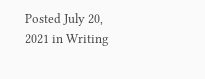Posted July 20, 2021 in Writing